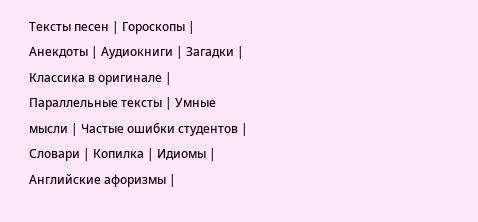Тексты песен | Гороскопы | Анекдоты | Аудиокниги | Загадки | Классика в оригинале | Параллельные тексты | Умные мысли | Частые ошибки студентов | Словари | Копилка | Идиомы | Английские афоризмы |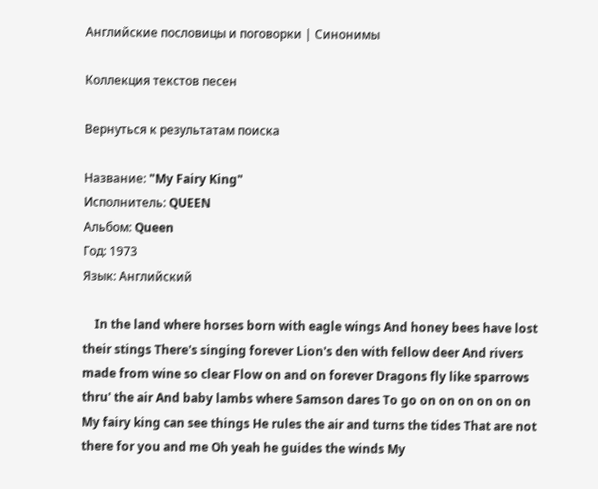Английские пословицы и поговорки | Синонимы

Коллекция текстов песен

Вернуться к результатам поиска

Название: "My Fairy King"
Исполнитель: QUEEN
Альбом: Queen
Год: 1973
Язык: Английский

    In the land where horses born with eagle wings And honey bees have lost their stings There's singing forever Lion's den with fellow deer And rivers made from wine so clear Flow on and on forever Dragons fly like sparrows thru' the air And baby lambs where Samson dares To go on on on on on on My fairy king can see things He rules the air and turns the tides That are not there for you and me Oh yeah he guides the winds My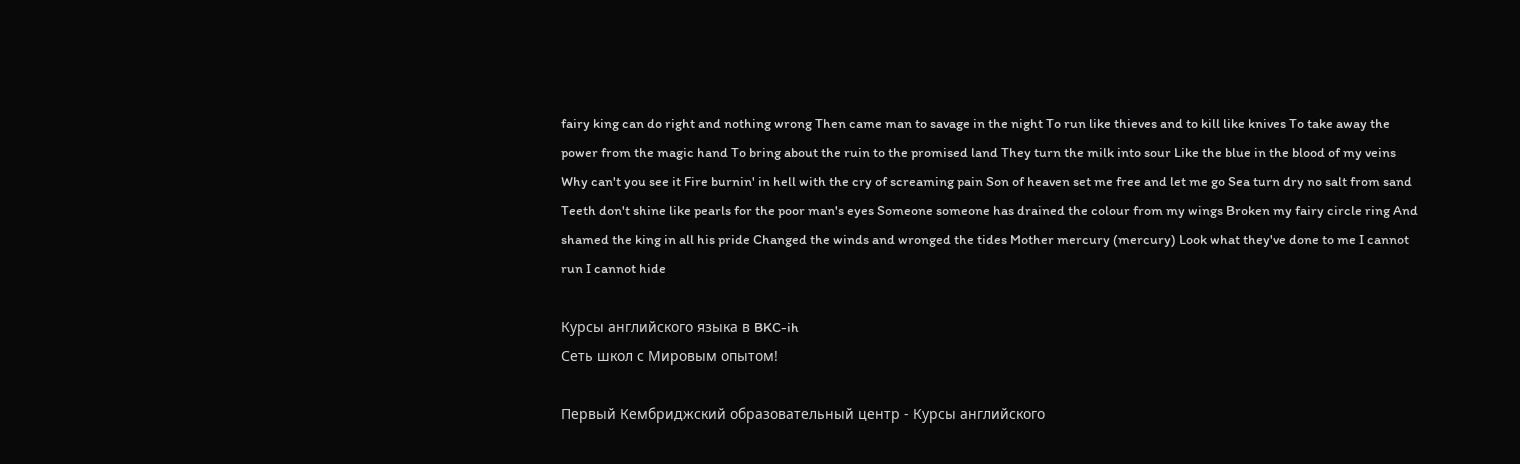fairy king can do right and nothing wrong Then came man to savage in the night To run like thieves and to kill like knives To take away the power from the magic hand To bring about the ruin to the promised land They turn the milk into sour Like the blue in the blood of my veins Why can't you see it Fire burnin' in hell with the cry of screaming pain Son of heaven set me free and let me go Sea turn dry no salt from sand Teeth don't shine like pearls for the poor man's eyes Someone someone has drained the colour from my wings Broken my fairy circle ring And shamed the king in all his pride Changed the winds and wronged the tides Mother mercury (mercury) Look what they've done to me I cannot run I cannot hide

Курсы английского языка в BKC-ih
Сеть школ с Мировым опытом!

Первый Кембриджский образовательный центр - Курсы английского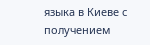языка в Киеве с получением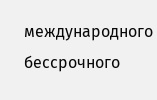международного бессрочного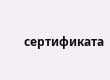сертификата